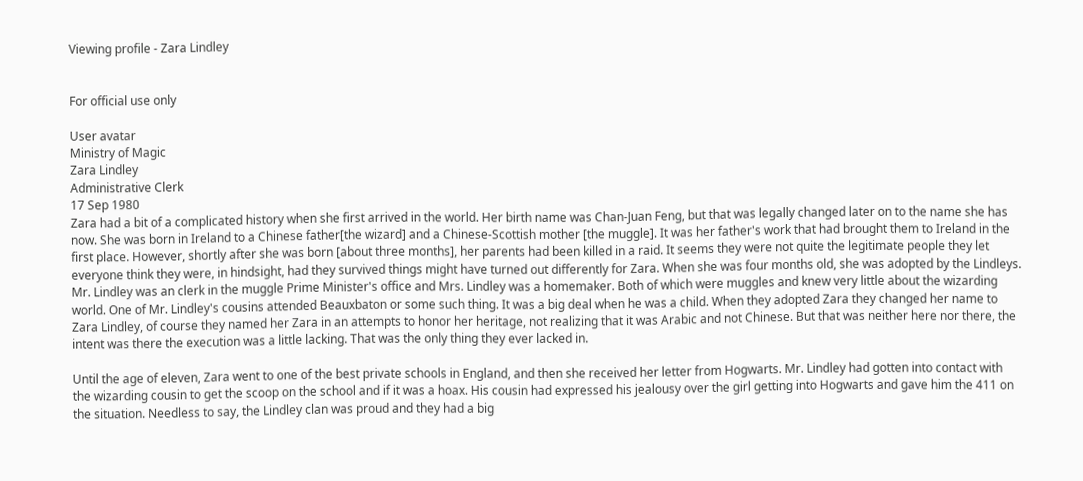Viewing profile - Zara Lindley


For official use only

User avatar
Ministry of Magic
Zara Lindley
Administrative Clerk
17 Sep 1980
Zara had a bit of a complicated history when she first arrived in the world. Her birth name was Chan-Juan Feng, but that was legally changed later on to the name she has now. She was born in Ireland to a Chinese father[the wizard] and a Chinese-Scottish mother [the muggle]. It was her father's work that had brought them to Ireland in the first place. However, shortly after she was born [about three months], her parents had been killed in a raid. It seems they were not quite the legitimate people they let everyone think they were, in hindsight, had they survived things might have turned out differently for Zara. When she was four months old, she was adopted by the Lindleys. Mr. Lindley was an clerk in the muggle Prime Minister's office and Mrs. Lindley was a homemaker. Both of which were muggles and knew very little about the wizarding world. One of Mr. Lindley's cousins attended Beauxbaton or some such thing. It was a big deal when he was a child. When they adopted Zara they changed her name to Zara Lindley, of course they named her Zara in an attempts to honor her heritage, not realizing that it was Arabic and not Chinese. But that was neither here nor there, the intent was there the execution was a little lacking. That was the only thing they ever lacked in.

Until the age of eleven, Zara went to one of the best private schools in England, and then she received her letter from Hogwarts. Mr. Lindley had gotten into contact with the wizarding cousin to get the scoop on the school and if it was a hoax. His cousin had expressed his jealousy over the girl getting into Hogwarts and gave him the 411 on the situation. Needless to say, the Lindley clan was proud and they had a big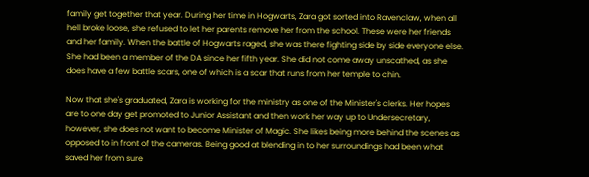family get together that year. During her time in Hogwarts, Zara got sorted into Ravenclaw, when all hell broke loose, she refused to let her parents remove her from the school. These were her friends and her family. When the battle of Hogwarts raged, she was there fighting side by side everyone else. She had been a member of the DA since her fifth year. She did not come away unscathed, as she does have a few battle scars, one of which is a scar that runs from her temple to chin.

Now that she's graduated, Zara is working for the ministry as one of the Minister's clerks. Her hopes are to one day get promoted to Junior Assistant and then work her way up to Undersecretary, however, she does not want to become Minister of Magic. She likes being more behind the scenes as opposed to in front of the cameras. Being good at blending in to her surroundings had been what saved her from sure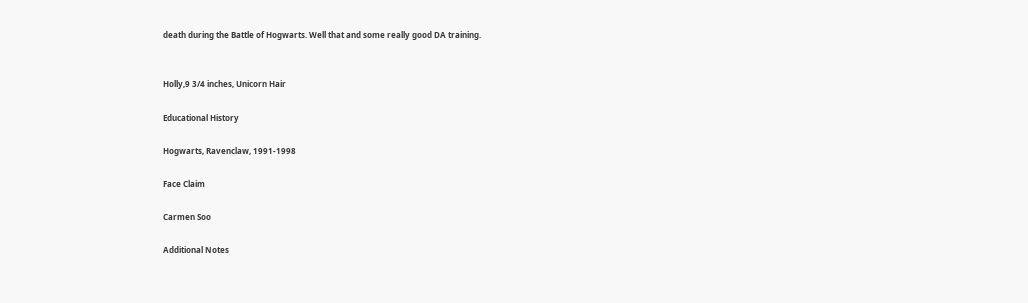death during the Battle of Hogwarts. Well that and some really good DA training.


Holly,9 3/4 inches, Unicorn Hair

Educational History

Hogwarts, Ravenclaw, 1991-1998

Face Claim

Carmen Soo

Additional Notes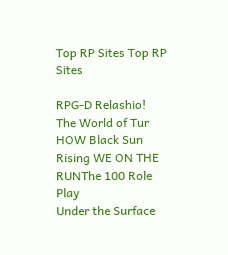Top RP Sites Top RP Sites

RPG-D Relashio! The World of Tur HOW Black Sun Rising WE ON THE RUNThe 100 Role Play
Under the Surface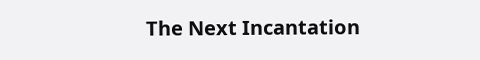The Next Incantation